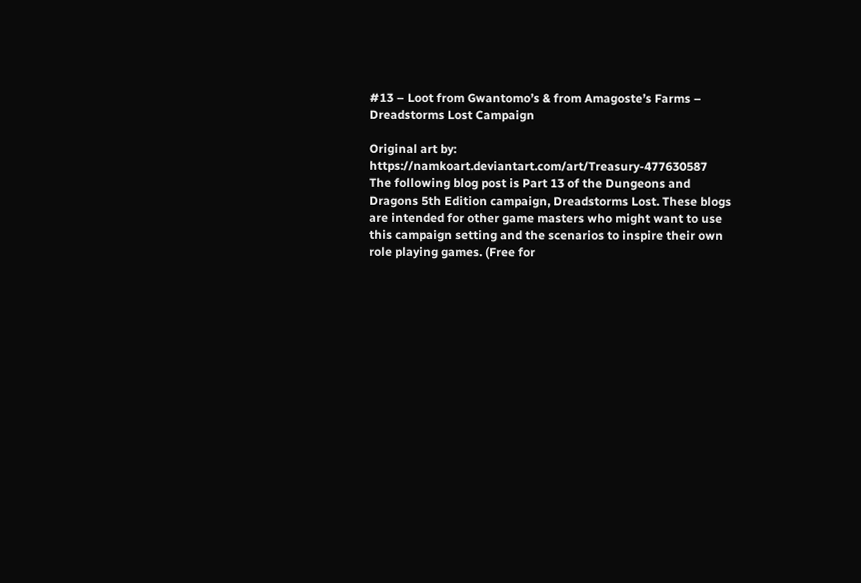#13 – Loot from Gwantomo’s & from Amagoste’s Farms – Dreadstorms Lost Campaign

Original art by: https://namkoart.deviantart.com/art/Treasury-477630587
The following blog post is Part 13 of the Dungeons and Dragons 5th Edition campaign, Dreadstorms Lost. These blogs are intended for other game masters who might want to use this campaign setting and the scenarios to inspire their own role playing games. (Free for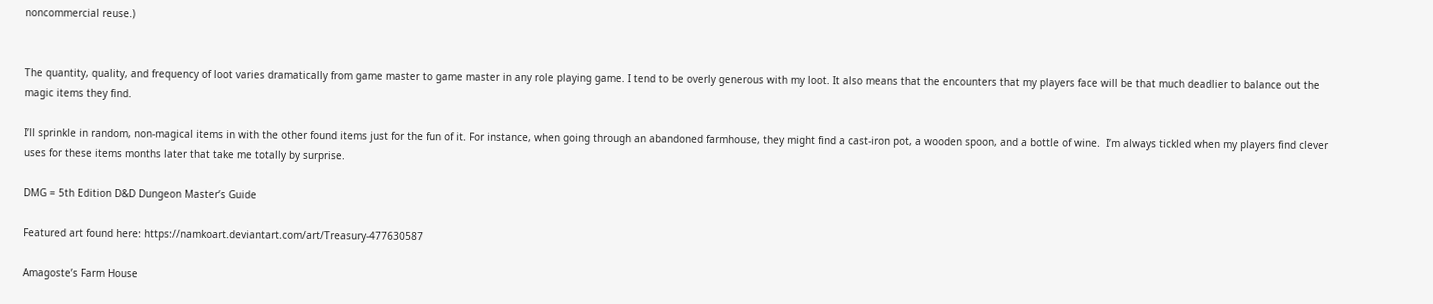noncommercial reuse.)


The quantity, quality, and frequency of loot varies dramatically from game master to game master in any role playing game. I tend to be overly generous with my loot. It also means that the encounters that my players face will be that much deadlier to balance out the magic items they find.

I’ll sprinkle in random, non-magical items in with the other found items just for the fun of it. For instance, when going through an abandoned farmhouse, they might find a cast-iron pot, a wooden spoon, and a bottle of wine.  I’m always tickled when my players find clever uses for these items months later that take me totally by surprise.

DMG = 5th Edition D&D Dungeon Master’s Guide

Featured art found here: https://namkoart.deviantart.com/art/Treasury-477630587

Amagoste’s Farm House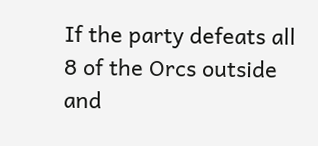If the party defeats all 8 of the Orcs outside and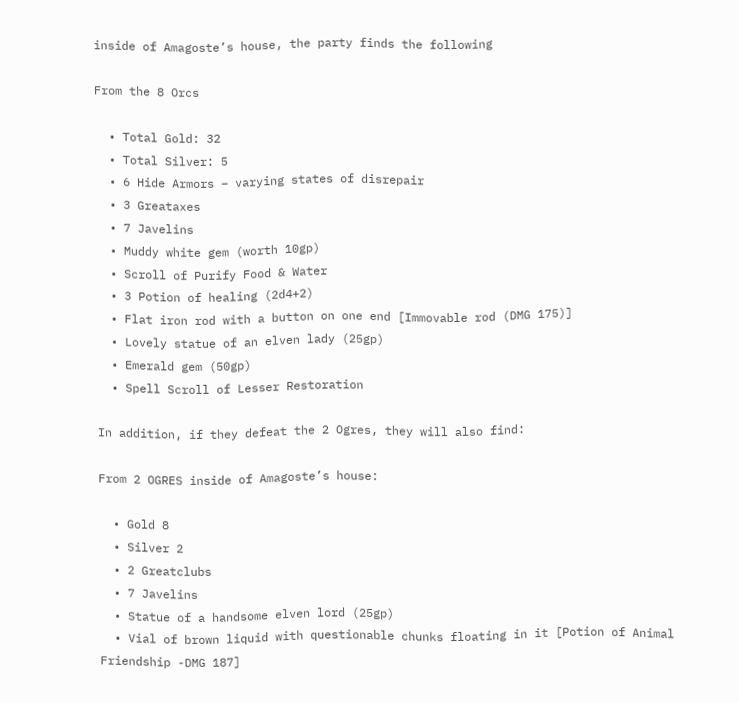inside of Amagoste’s house, the party finds the following

From the 8 Orcs

  • Total Gold: 32
  • Total Silver: 5
  • 6 Hide Armors – varying states of disrepair
  • 3 Greataxes
  • 7 Javelins
  • Muddy white gem (worth 10gp)
  • Scroll of Purify Food & Water
  • 3 Potion of healing (2d4+2)
  • Flat iron rod with a button on one end [Immovable rod (DMG 175)]
  • Lovely statue of an elven lady (25gp)
  • Emerald gem (50gp)
  • Spell Scroll of Lesser Restoration

In addition, if they defeat the 2 Ogres, they will also find:

From 2 OGRES inside of Amagoste’s house:

  • Gold 8
  • Silver 2
  • 2 Greatclubs
  • 7 Javelins
  • Statue of a handsome elven lord (25gp)
  • Vial of brown liquid with questionable chunks floating in it [Potion of Animal Friendship -DMG 187]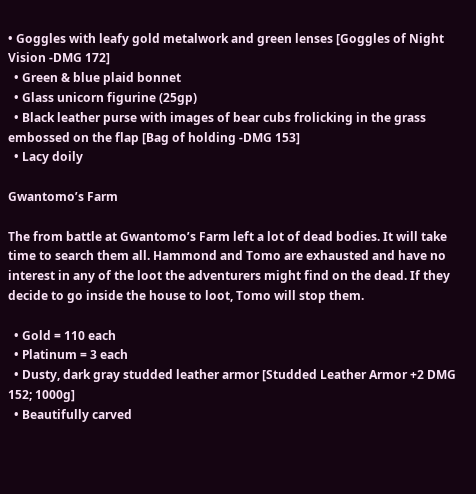• Goggles with leafy gold metalwork and green lenses [Goggles of Night Vision -DMG 172]
  • Green & blue plaid bonnet
  • Glass unicorn figurine (25gp)
  • Black leather purse with images of bear cubs frolicking in the grass embossed on the flap [Bag of holding -DMG 153]
  • Lacy doily

Gwantomo’s Farm

The from battle at Gwantomo’s Farm left a lot of dead bodies. It will take time to search them all. Hammond and Tomo are exhausted and have no interest in any of the loot the adventurers might find on the dead. If they decide to go inside the house to loot, Tomo will stop them.

  • Gold = 110 each
  • Platinum = 3 each
  • Dusty, dark gray studded leather armor [Studded Leather Armor +2 DMG 152; 1000g]
  • Beautifully carved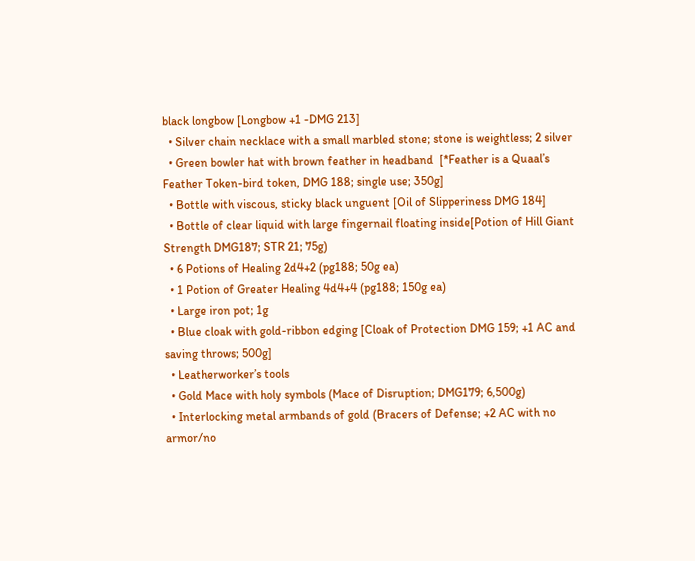black longbow [Longbow +1 -DMG 213]
  • Silver chain necklace with a small marbled stone; stone is weightless; 2 silver
  • Green bowler hat with brown feather in headband  [*Feather is a Quaal’s Feather Token-bird token, DMG 188; single use; 350g]
  • Bottle with viscous, sticky black unguent [Oil of Slipperiness DMG 184]
  • Bottle of clear liquid with large fingernail floating inside[Potion of Hill Giant Strength DMG187; STR 21; 75g)
  • 6 Potions of Healing 2d4+2 (pg188; 50g ea)
  • 1 Potion of Greater Healing 4d4+4 (pg188; 150g ea)
  • Large iron pot; 1g
  • Blue cloak with gold-ribbon edging [Cloak of Protection DMG 159; +1 AC and saving throws; 500g]
  • Leatherworker’s tools
  • Gold Mace with holy symbols (Mace of Disruption; DMG179; 6,500g)
  • Interlocking metal armbands of gold (Bracers of Defense; +2 AC with no armor/no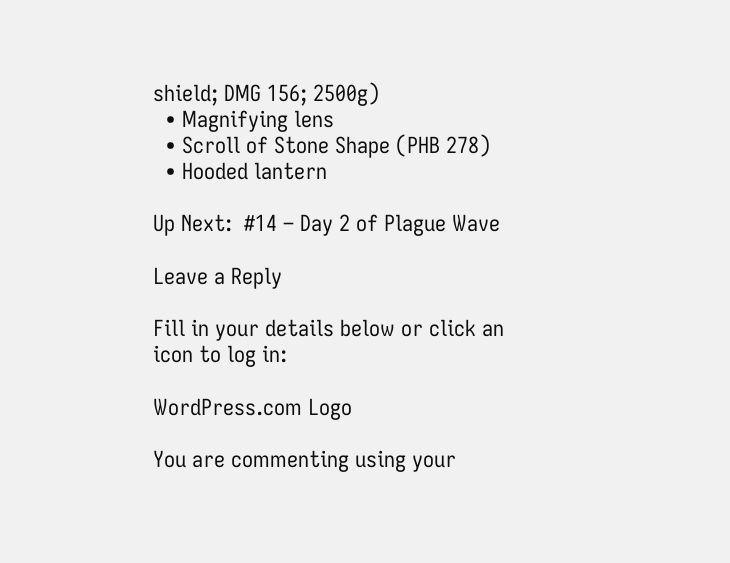shield; DMG 156; 2500g)
  • Magnifying lens
  • Scroll of Stone Shape (PHB 278)
  • Hooded lantern

Up Next:  #14 – Day 2 of Plague Wave

Leave a Reply

Fill in your details below or click an icon to log in:

WordPress.com Logo

You are commenting using your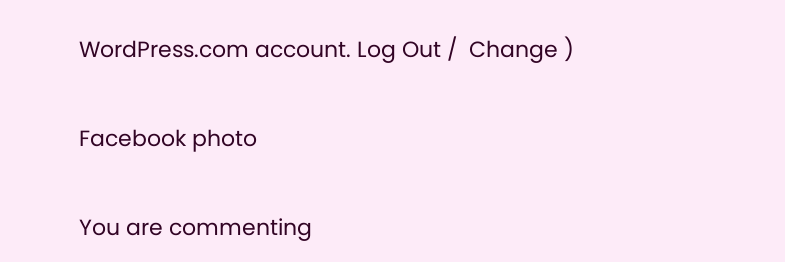WordPress.com account. Log Out /  Change )

Facebook photo

You are commenting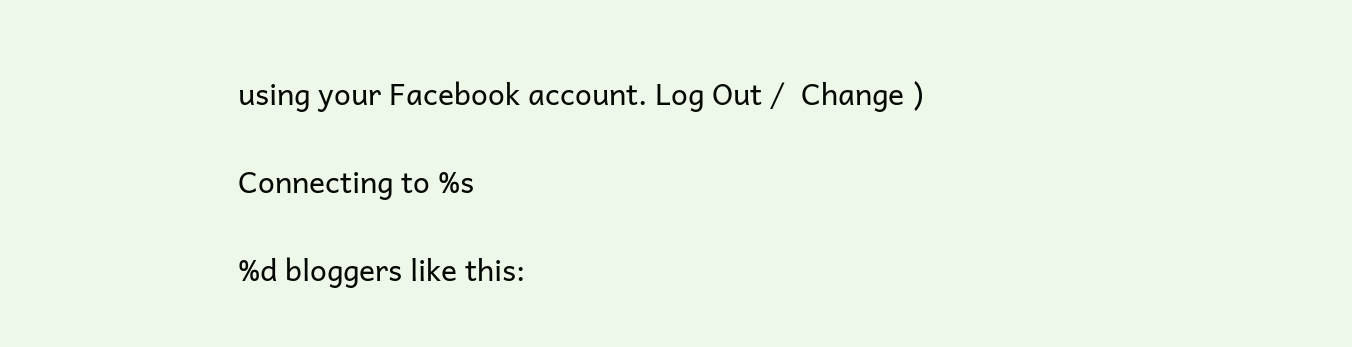using your Facebook account. Log Out /  Change )

Connecting to %s

%d bloggers like this: